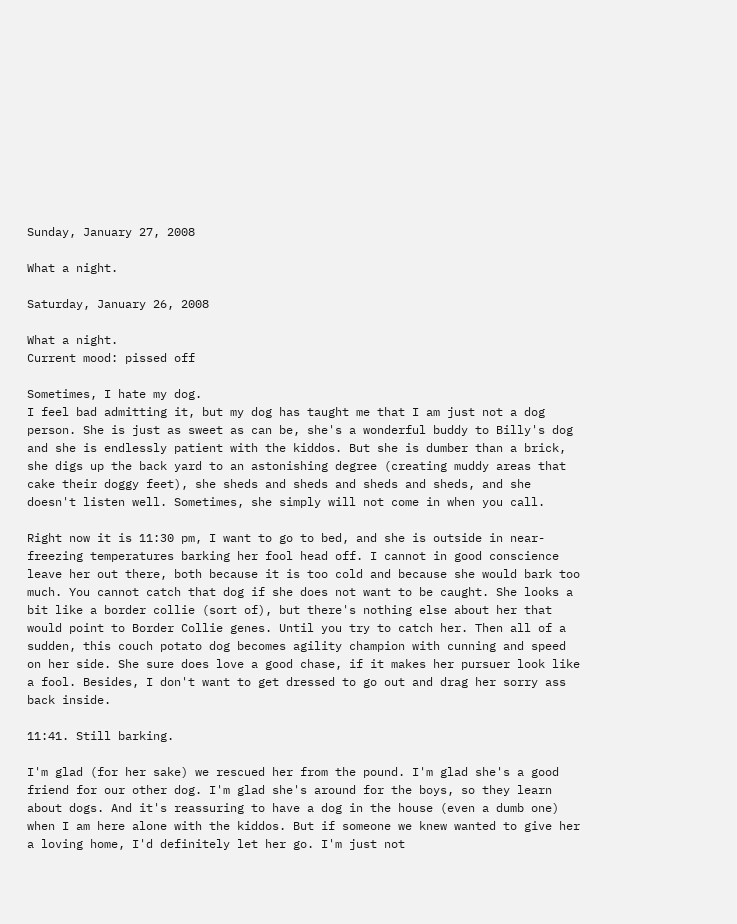Sunday, January 27, 2008

What a night.

Saturday, January 26, 2008

What a night.
Current mood: pissed off

Sometimes, I hate my dog.
I feel bad admitting it, but my dog has taught me that I am just not a dog person. She is just as sweet as can be, she's a wonderful buddy to Billy's dog and she is endlessly patient with the kiddos. But she is dumber than a brick, she digs up the back yard to an astonishing degree (creating muddy areas that cake their doggy feet), she sheds and sheds and sheds and sheds, and she doesn't listen well. Sometimes, she simply will not come in when you call.

Right now it is 11:30 pm, I want to go to bed, and she is outside in near-freezing temperatures barking her fool head off. I cannot in good conscience leave her out there, both because it is too cold and because she would bark too much. You cannot catch that dog if she does not want to be caught. She looks a bit like a border collie (sort of), but there's nothing else about her that would point to Border Collie genes. Until you try to catch her. Then all of a sudden, this couch potato dog becomes agility champion with cunning and speed on her side. She sure does love a good chase, if it makes her pursuer look like a fool. Besides, I don't want to get dressed to go out and drag her sorry ass back inside.

11:41. Still barking.

I'm glad (for her sake) we rescued her from the pound. I'm glad she's a good friend for our other dog. I'm glad she's around for the boys, so they learn about dogs. And it's reassuring to have a dog in the house (even a dumb one) when I am here alone with the kiddos. But if someone we knew wanted to give her a loving home, I'd definitely let her go. I'm just not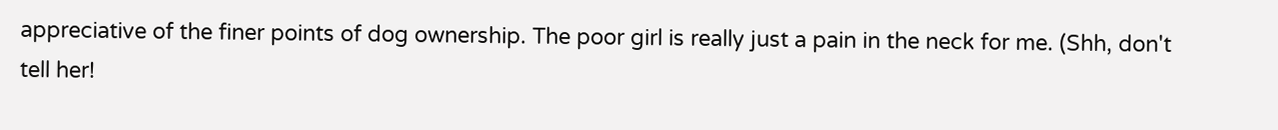appreciative of the finer points of dog ownership. The poor girl is really just a pain in the neck for me. (Shh, don't tell her!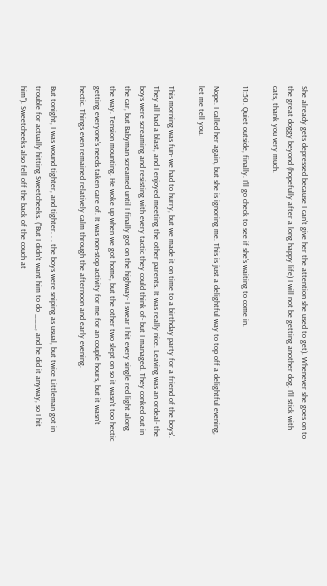She already gets depressed because I can't give her the attention she used to get). Whenever she goes on to the great doggy beyond (hopefully after a long happy life) I will not be getting another dog. I'll stick with cats, thank you very much.

11:50. Quiet outside, finally. I'll go check to see if she's waiting to come in.

Nope. I called her again, but she is ignoring me. This is just a delightful way to top off a delightful evening, let me tell you.

This morning was fun- we had to hurry, but we made it on time to a birthday party for a friend of the boys'. They all had a blast, and I enjoyed meeting the other parents. It was really nice. Leaving was an ordeal- the boys were screaming and resisting with every tactic they could think of- but I managed. They conked out in the car, but Babyman screamed until I finally got on the highway- I swear I hit every single red light along the way. Tension mounting. He woke up when we got home, but the other two slept on so it wasn't too hectic getting everyone's needs taken care of. It was non-stop activity for me for an couple hours, but it wasn't hectic. Things even remained relatively calm through the afternoon and early evening.

But tonight, I was wound tighter, and tighter. . . the boys were sniping as usual, but twice Littleman got in trouble for actually hitting Sweetcheeks. ("But I didn't want him to do ___, and he did it anyway, so I hit him"). Sweetcheeks also fell off the back of the couch at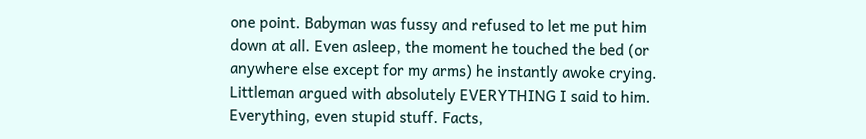one point. Babyman was fussy and refused to let me put him down at all. Even asleep, the moment he touched the bed (or anywhere else except for my arms) he instantly awoke crying. Littleman argued with absolutely EVERYTHING I said to him. Everything, even stupid stuff. Facts,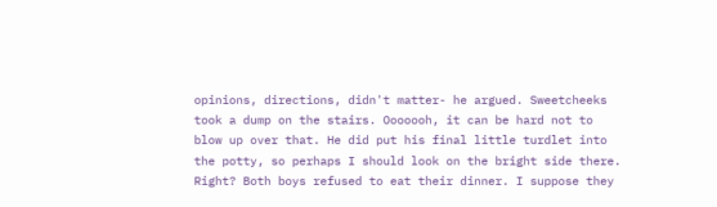opinions, directions, didn't matter- he argued. Sweetcheeks took a dump on the stairs. Ooooooh, it can be hard not to blow up over that. He did put his final little turdlet into the potty, so perhaps I should look on the bright side there. Right? Both boys refused to eat their dinner. I suppose they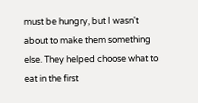must be hungry, but I wasn't about to make them something else. They helped choose what to eat in the first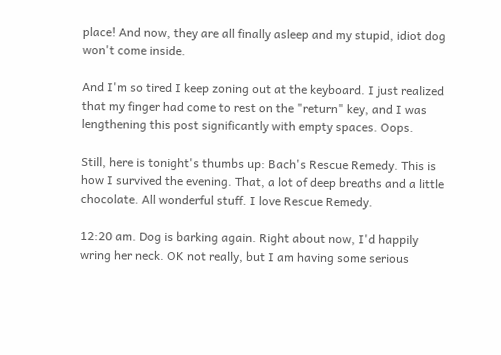place! And now, they are all finally asleep and my stupid, idiot dog won't come inside.

And I'm so tired I keep zoning out at the keyboard. I just realized that my finger had come to rest on the "return" key, and I was lengthening this post significantly with empty spaces. Oops.

Still, here is tonight's thumbs up: Bach's Rescue Remedy. This is how I survived the evening. That, a lot of deep breaths and a little chocolate. All wonderful stuff. I love Rescue Remedy.

12:20 am. Dog is barking again. Right about now, I'd happily wring her neck. OK not really, but I am having some serious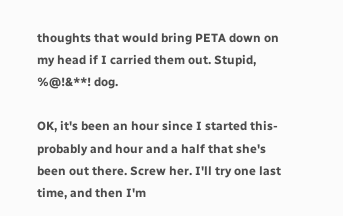thoughts that would bring PETA down on my head if I carried them out. Stupid, %@!&**! dog.

OK, it's been an hour since I started this- probably and hour and a half that she's been out there. Screw her. I'll try one last time, and then I'm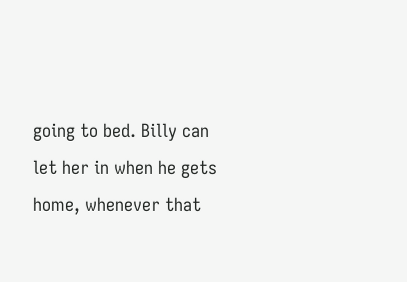going to bed. Billy can let her in when he gets home, whenever that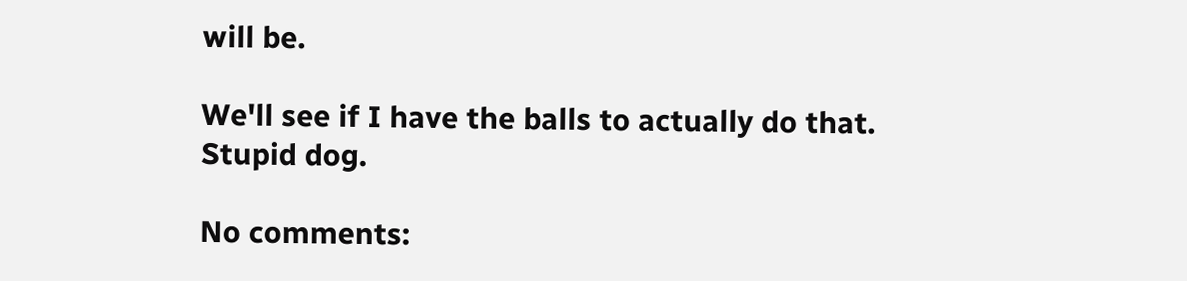will be.

We'll see if I have the balls to actually do that.
Stupid dog.

No comments: